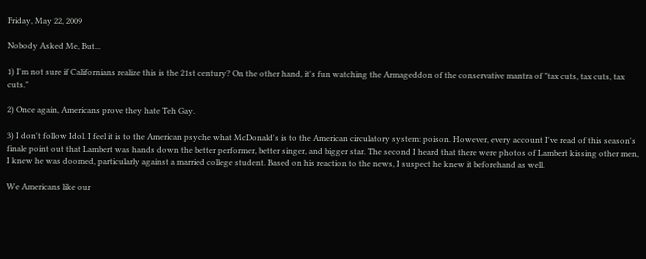Friday, May 22, 2009

Nobody Asked Me, But...

1) I'm not sure if Californians realize this is the 21st century? On the other hand, it's fun watching the Armageddon of the conservative mantra of "tax cuts, tax cuts, tax cuts."

2) Once again, Americans prove they hate Teh Gay.

3) I don't follow Idol. I feel it is to the American psyche what McDonald's is to the American circulatory system: poison. However, every account I've read of this season's finale point out that Lambert was hands down the better performer, better singer, and bigger star. The second I heard that there were photos of Lambert kissing other men, I knew he was doomed, particularly against a married college student. Based on his reaction to the news, I suspect he knew it beforehand as well.

We Americans like our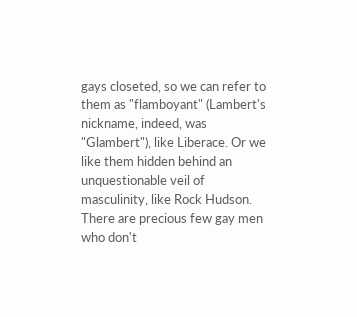gays closeted, so we can refer to them as "flamboyant" (Lambert's nickname, indeed, was "Glambert"), like Liberace. Or we like them hidden behind an unquestionable veil of masculinity, like Rock Hudson. There are precious few gay men who don't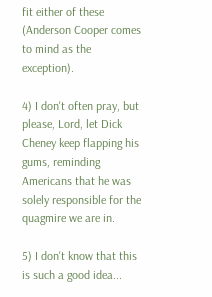fit either of these (Anderson Cooper comes to mind as the exception).

4) I don't often pray, but please, Lord, let Dick Cheney keep flapping his gums, reminding Americans that he was solely responsible for the quagmire we are in.

5) I don't know that this is such a good idea...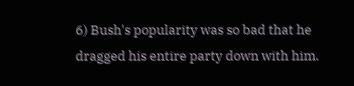6) Bush's popularity was so bad that he dragged his entire party down with him.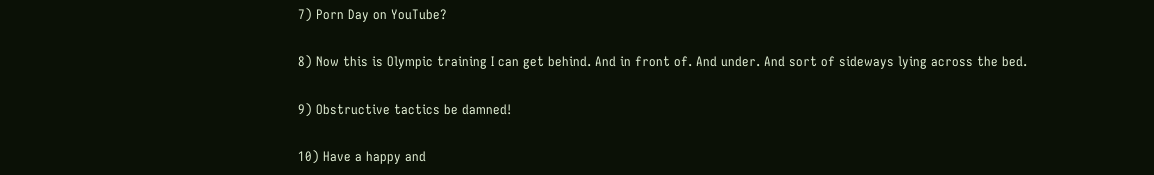7) Porn Day on YouTube?

8) Now this is Olympic training I can get behind. And in front of. And under. And sort of sideways lying across the bed.

9) Obstructive tactics be damned!

10) Have a happy and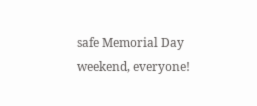safe Memorial Day weekend, everyone!